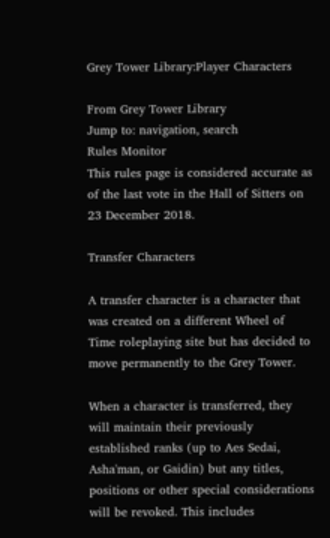Grey Tower Library:Player Characters

From Grey Tower Library
Jump to: navigation, search
Rules Monitor
This rules page is considered accurate as of the last vote in the Hall of Sitters on 23 December 2018.

Transfer Characters

A transfer character is a character that was created on a different Wheel of Time roleplaying site but has decided to move permanently to the Grey Tower.

When a character is transferred, they will maintain their previously established ranks (up to Aes Sedai, Asha'man, or Gaidin) but any titles, positions or other special considerations will be revoked. This includes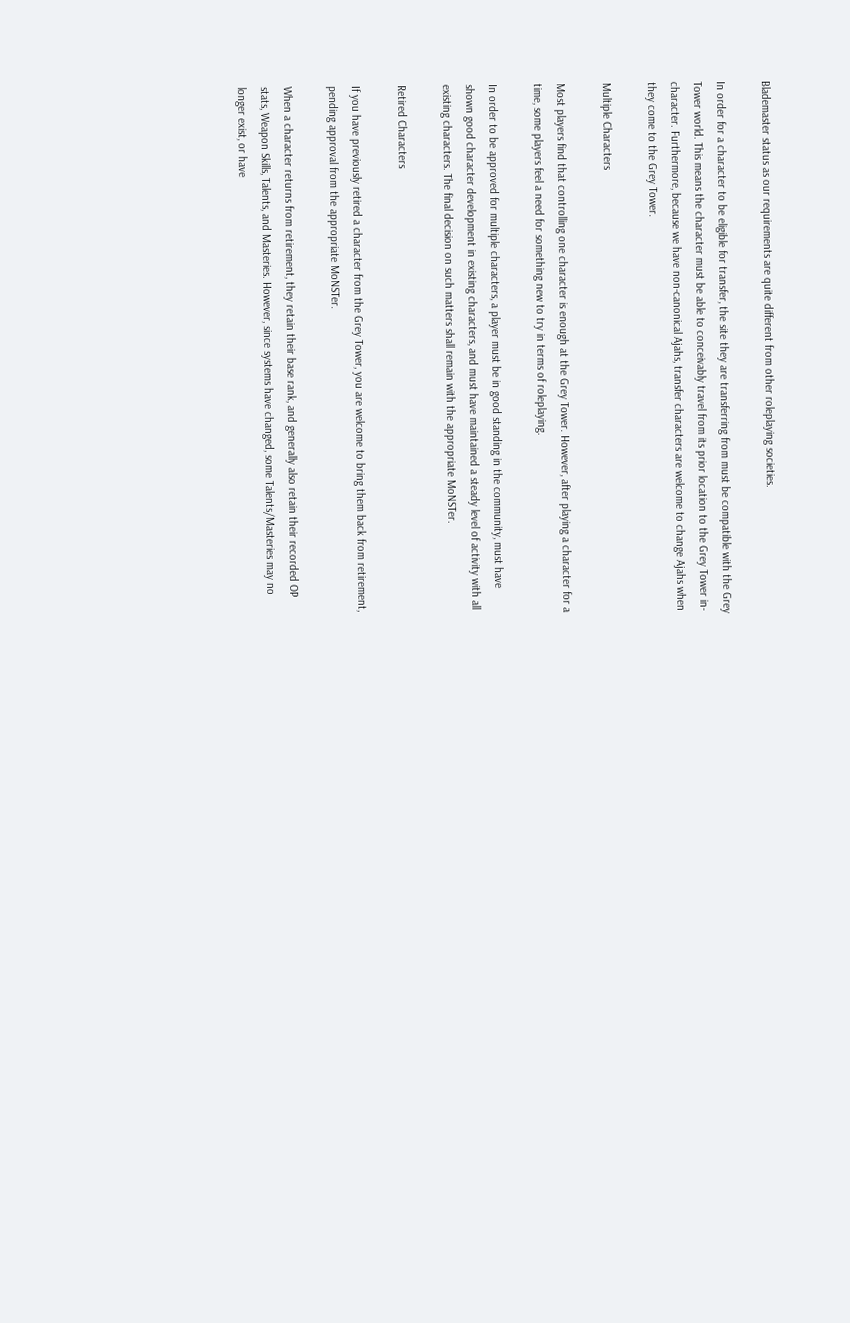Blademaster status as our requirements are quite different from other roleplaying societies.

In order for a character to be eligible for transfer, the site they are transferring from must be compatible with the Grey Tower world. This means the character must be able to conceivably travel from its prior location to the Grey Tower in-character. Furthermore, because we have non-canonical Ajahs, transfer characters are welcome to change Ajahs when they come to the Grey Tower.

Multiple Characters

Most players find that controlling one character is enough at the Grey Tower. However, after playing a character for a time, some players feel a need for something new to try in terms of roleplaying.

In order to be approved for multiple characters, a player must be in good standing in the community, must have shown good character development in existing characters, and must have maintained a steady level of activity with all existing characters. The final decision on such matters shall remain with the appropriate MoNSTer.

Retired Characters

If you have previously retired a character from the Grey Tower, you are welcome to bring them back from retirement, pending approval from the appropriate MoNSTer.

When a character returns from retirement, they retain their base rank, and generally also retain their recorded OP stats, Weapon Skills, Talents, and Masteries. However, since systems have changed, some Talents/Masteries may no longer exist, or have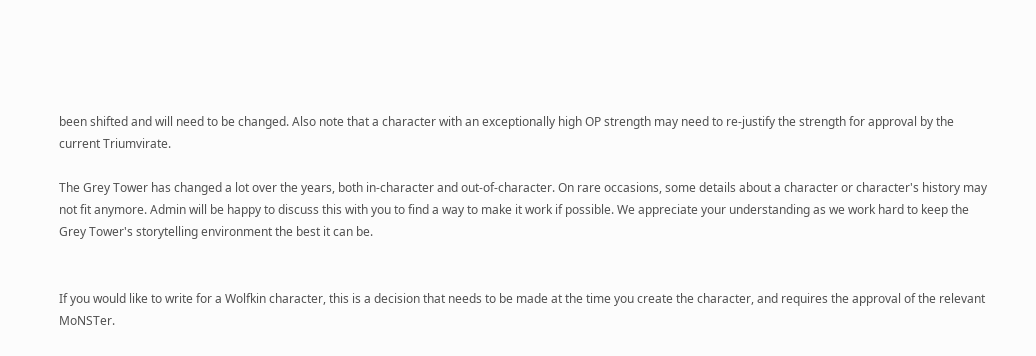been shifted and will need to be changed. Also note that a character with an exceptionally high OP strength may need to re-justify the strength for approval by the current Triumvirate.

The Grey Tower has changed a lot over the years, both in-character and out-of-character. On rare occasions, some details about a character or character's history may not fit anymore. Admin will be happy to discuss this with you to find a way to make it work if possible. We appreciate your understanding as we work hard to keep the Grey Tower's storytelling environment the best it can be.


If you would like to write for a Wolfkin character, this is a decision that needs to be made at the time you create the character, and requires the approval of the relevant MoNSTer.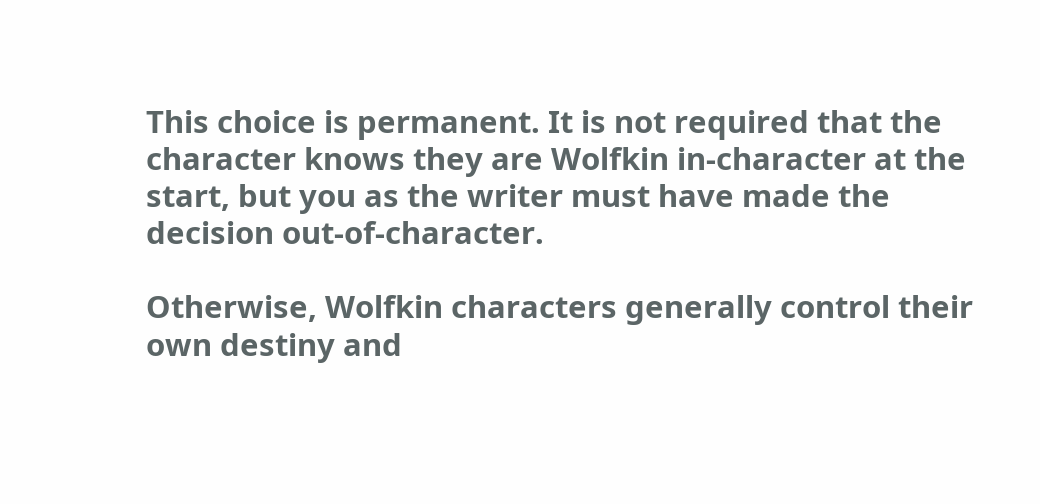This choice is permanent. It is not required that the character knows they are Wolfkin in-character at the start, but you as the writer must have made the decision out-of-character.

Otherwise, Wolfkin characters generally control their own destiny and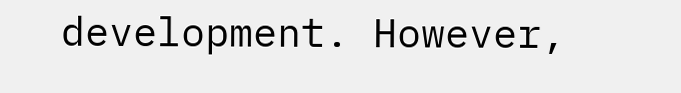development. However,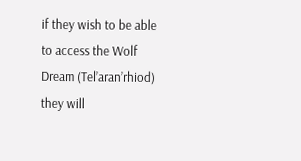if they wish to be able to access the Wolf Dream (Tel’aran’rhiod) they will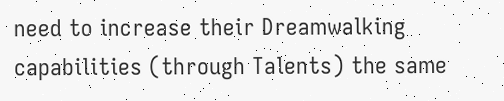need to increase their Dreamwalking capabilities (through Talents) the same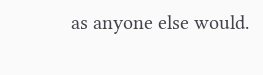as anyone else would.